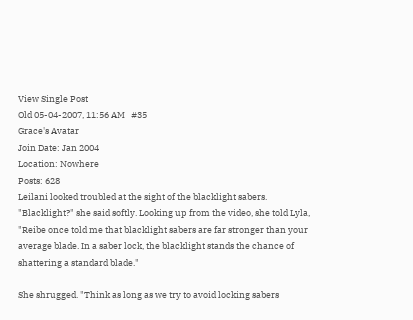View Single Post
Old 05-04-2007, 11:56 AM   #35
Grace's Avatar
Join Date: Jan 2004
Location: Nowhere
Posts: 628
Leilani looked troubled at the sight of the blacklight sabers. "Blacklight?" she said softly. Looking up from the video, she told Lyla, "Reibe once told me that blacklight sabers are far stronger than your average blade. In a saber lock, the blacklight stands the chance of shattering a standard blade."

She shrugged. "Think as long as we try to avoid locking sabers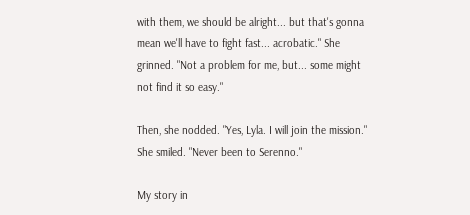with them, we should be alright... but that's gonna mean we'll have to fight fast... acrobatic." She grinned. "Not a problem for me, but... some might not find it so easy."

Then, she nodded. "Yes, Lyla. I will join the mission." She smiled. "Never been to Serenno."

My story in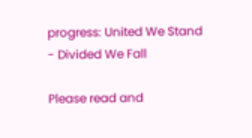progress: United We Stand - Divided We Fall

Please read and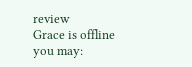review
Grace is offline   you may: